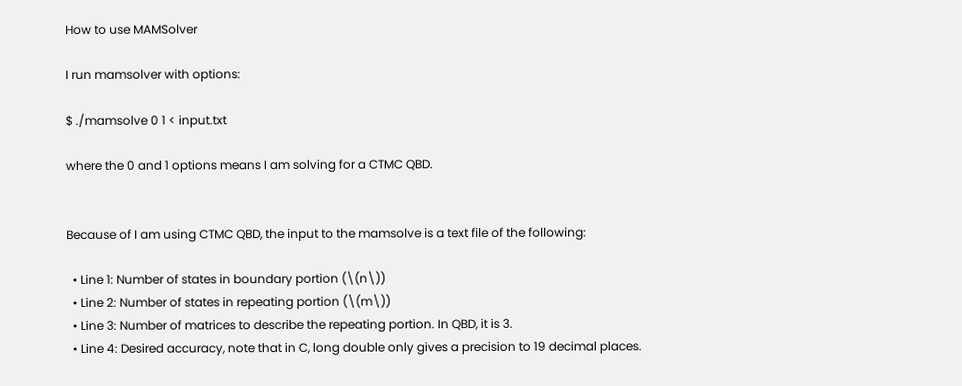How to use MAMSolver

I run mamsolver with options:

$ ./mamsolve 0 1 < input.txt

where the 0 and 1 options means I am solving for a CTMC QBD.


Because of I am using CTMC QBD, the input to the mamsolve is a text file of the following:

  • Line 1: Number of states in boundary portion (\(n\))
  • Line 2: Number of states in repeating portion (\(m\))
  • Line 3: Number of matrices to describe the repeating portion. In QBD, it is 3.
  • Line 4: Desired accuracy, note that in C, long double only gives a precision to 19 decimal places.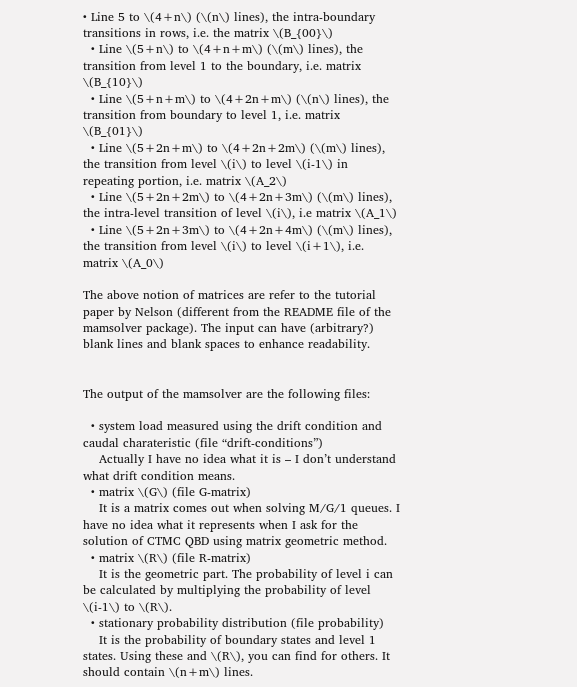• Line 5 to \(4+n\) (\(n\) lines), the intra-boundary transitions in rows, i.e. the matrix \(B_{00}\)
  • Line \(5+n\) to \(4+n+m\) (\(m\) lines), the transition from level 1 to the boundary, i.e. matrix \(B_{10}\)
  • Line \(5+n+m\) to \(4+2n+m\) (\(n\) lines), the transition from boundary to level 1, i.e. matrix \(B_{01}\)
  • Line \(5+2n+m\) to \(4+2n+2m\) (\(m\) lines), the transition from level \(i\) to level \(i-1\) in repeating portion, i.e. matrix \(A_2\)
  • Line \(5+2n+2m\) to \(4+2n+3m\) (\(m\) lines), the intra-level transition of level \(i\), i.e matrix \(A_1\)
  • Line \(5+2n+3m\) to \(4+2n+4m\) (\(m\) lines), the transition from level \(i\) to level \(i+1\), i.e. matrix \(A_0\)

The above notion of matrices are refer to the tutorial paper by Nelson (different from the README file of the mamsolver package). The input can have (arbitrary?) blank lines and blank spaces to enhance readability.


The output of the mamsolver are the following files:

  • system load measured using the drift condition and caudal charateristic (file “drift-conditions”)
    Actually I have no idea what it is – I don’t understand what drift condition means.
  • matrix \(G\) (file G-matrix)
    It is a matrix comes out when solving M/G/1 queues. I have no idea what it represents when I ask for the solution of CTMC QBD using matrix geometric method.
  • matrix \(R\) (file R-matrix)
    It is the geometric part. The probability of level i can be calculated by multiplying the probability of level \(i-1\) to \(R\).
  • stationary probability distribution (file probability)
    It is the probability of boundary states and level 1 states. Using these and \(R\), you can find for others. It should contain \(n+m\) lines.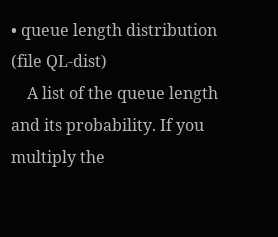• queue length distribution (file QL-dist)
    A list of the queue length and its probability. If you multiply the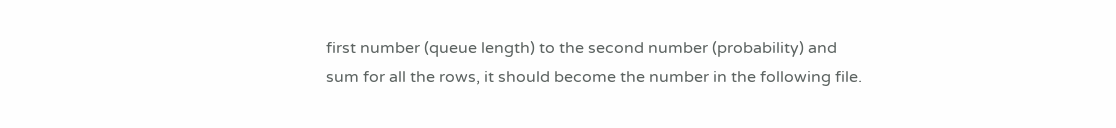first number (queue length) to the second number (probability) and sum for all the rows, it should become the number in the following file.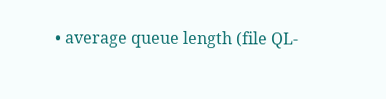• average queue length (file QL-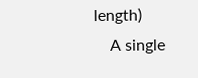length)
    A single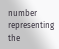number representing the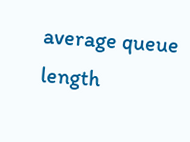average queue length